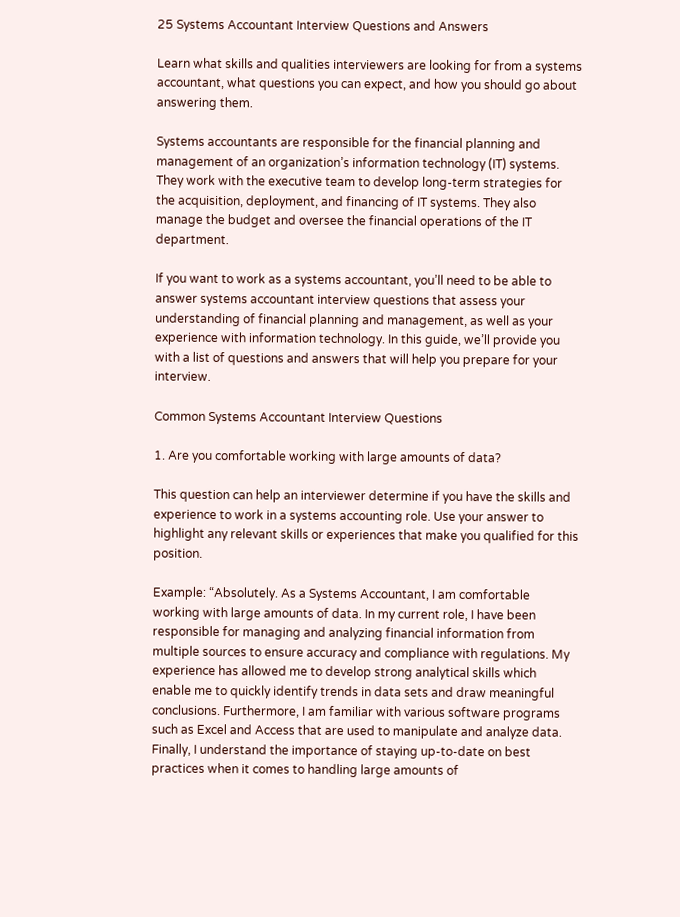25 Systems Accountant Interview Questions and Answers

Learn what skills and qualities interviewers are looking for from a systems accountant, what questions you can expect, and how you should go about answering them.

Systems accountants are responsible for the financial planning and management of an organization’s information technology (IT) systems. They work with the executive team to develop long-term strategies for the acquisition, deployment, and financing of IT systems. They also manage the budget and oversee the financial operations of the IT department.

If you want to work as a systems accountant, you’ll need to be able to answer systems accountant interview questions that assess your understanding of financial planning and management, as well as your experience with information technology. In this guide, we’ll provide you with a list of questions and answers that will help you prepare for your interview.

Common Systems Accountant Interview Questions

1. Are you comfortable working with large amounts of data?

This question can help an interviewer determine if you have the skills and experience to work in a systems accounting role. Use your answer to highlight any relevant skills or experiences that make you qualified for this position.

Example: “Absolutely. As a Systems Accountant, I am comfortable working with large amounts of data. In my current role, I have been responsible for managing and analyzing financial information from multiple sources to ensure accuracy and compliance with regulations. My experience has allowed me to develop strong analytical skills which enable me to quickly identify trends in data sets and draw meaningful conclusions. Furthermore, I am familiar with various software programs such as Excel and Access that are used to manipulate and analyze data. Finally, I understand the importance of staying up-to-date on best practices when it comes to handling large amounts of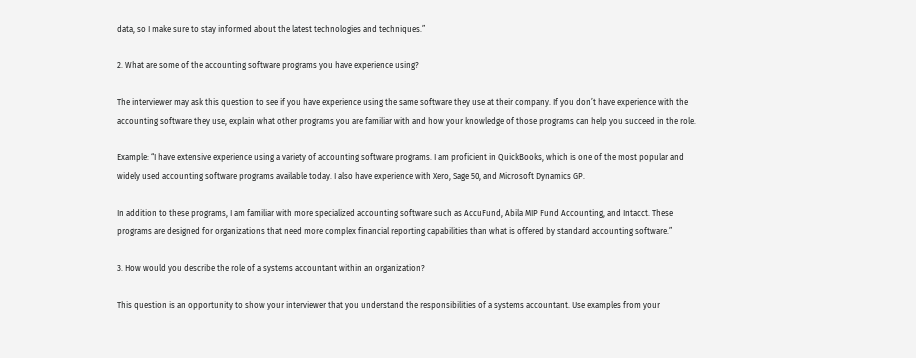data, so I make sure to stay informed about the latest technologies and techniques.”

2. What are some of the accounting software programs you have experience using?

The interviewer may ask this question to see if you have experience using the same software they use at their company. If you don’t have experience with the accounting software they use, explain what other programs you are familiar with and how your knowledge of those programs can help you succeed in the role.

Example: “I have extensive experience using a variety of accounting software programs. I am proficient in QuickBooks, which is one of the most popular and widely used accounting software programs available today. I also have experience with Xero, Sage 50, and Microsoft Dynamics GP.

In addition to these programs, I am familiar with more specialized accounting software such as AccuFund, Abila MIP Fund Accounting, and Intacct. These programs are designed for organizations that need more complex financial reporting capabilities than what is offered by standard accounting software.”

3. How would you describe the role of a systems accountant within an organization?

This question is an opportunity to show your interviewer that you understand the responsibilities of a systems accountant. Use examples from your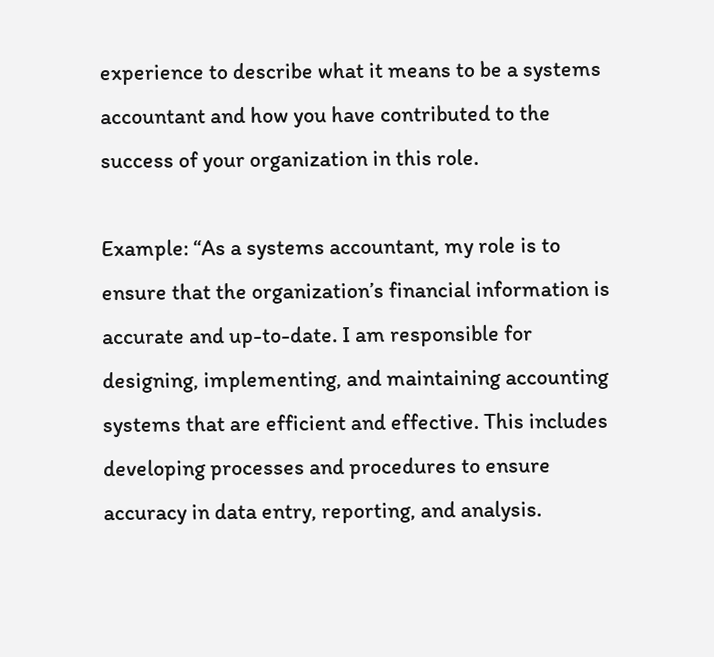experience to describe what it means to be a systems accountant and how you have contributed to the success of your organization in this role.

Example: “As a systems accountant, my role is to ensure that the organization’s financial information is accurate and up-to-date. I am responsible for designing, implementing, and maintaining accounting systems that are efficient and effective. This includes developing processes and procedures to ensure accuracy in data entry, reporting, and analysis.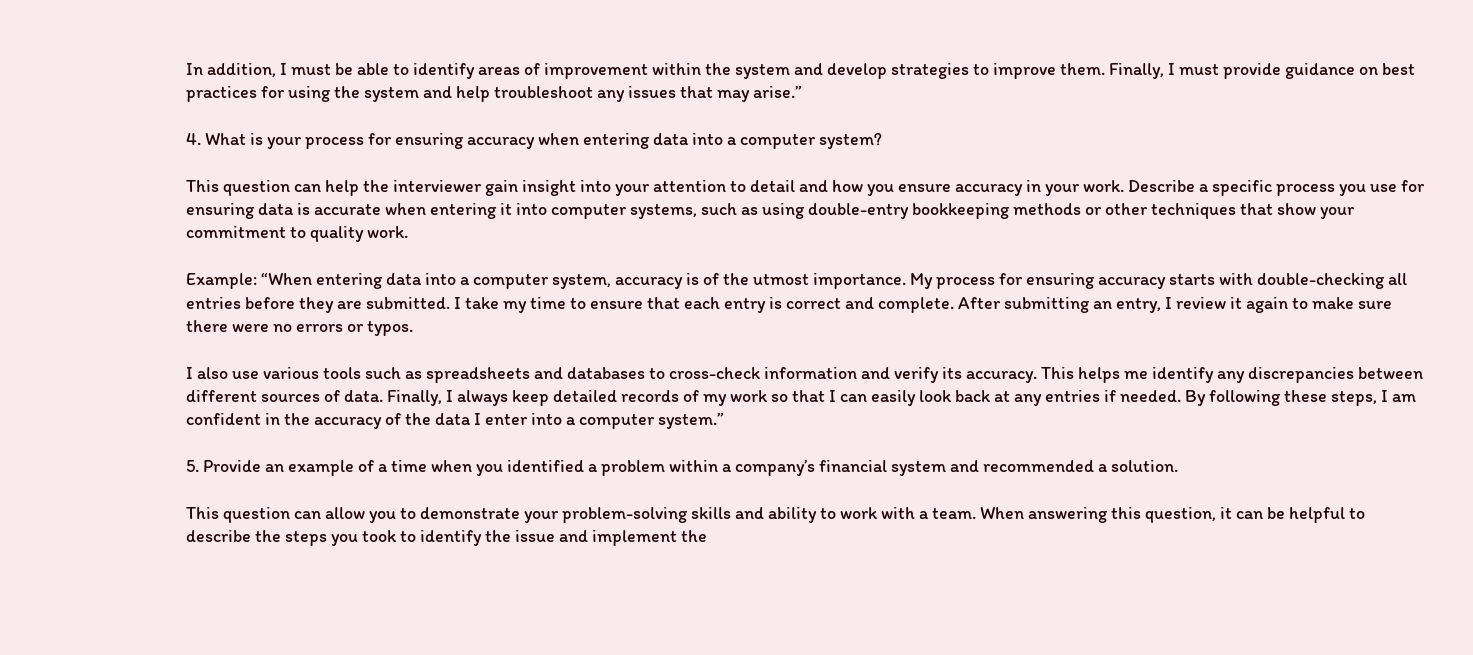In addition, I must be able to identify areas of improvement within the system and develop strategies to improve them. Finally, I must provide guidance on best practices for using the system and help troubleshoot any issues that may arise.”

4. What is your process for ensuring accuracy when entering data into a computer system?

This question can help the interviewer gain insight into your attention to detail and how you ensure accuracy in your work. Describe a specific process you use for ensuring data is accurate when entering it into computer systems, such as using double-entry bookkeeping methods or other techniques that show your commitment to quality work.

Example: “When entering data into a computer system, accuracy is of the utmost importance. My process for ensuring accuracy starts with double-checking all entries before they are submitted. I take my time to ensure that each entry is correct and complete. After submitting an entry, I review it again to make sure there were no errors or typos.

I also use various tools such as spreadsheets and databases to cross-check information and verify its accuracy. This helps me identify any discrepancies between different sources of data. Finally, I always keep detailed records of my work so that I can easily look back at any entries if needed. By following these steps, I am confident in the accuracy of the data I enter into a computer system.”

5. Provide an example of a time when you identified a problem within a company’s financial system and recommended a solution.

This question can allow you to demonstrate your problem-solving skills and ability to work with a team. When answering this question, it can be helpful to describe the steps you took to identify the issue and implement the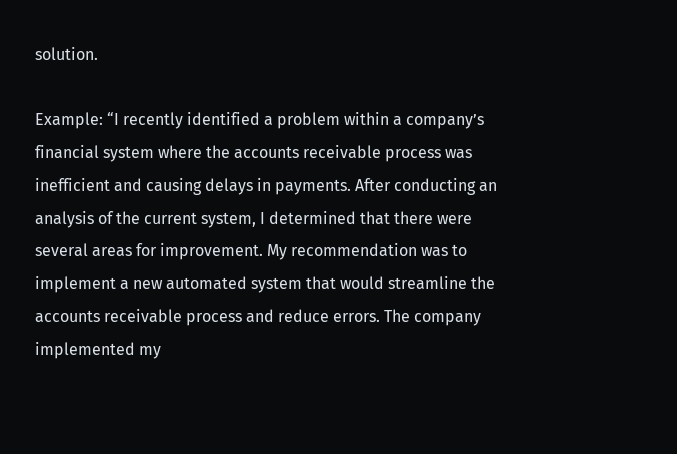solution.

Example: “I recently identified a problem within a company’s financial system where the accounts receivable process was inefficient and causing delays in payments. After conducting an analysis of the current system, I determined that there were several areas for improvement. My recommendation was to implement a new automated system that would streamline the accounts receivable process and reduce errors. The company implemented my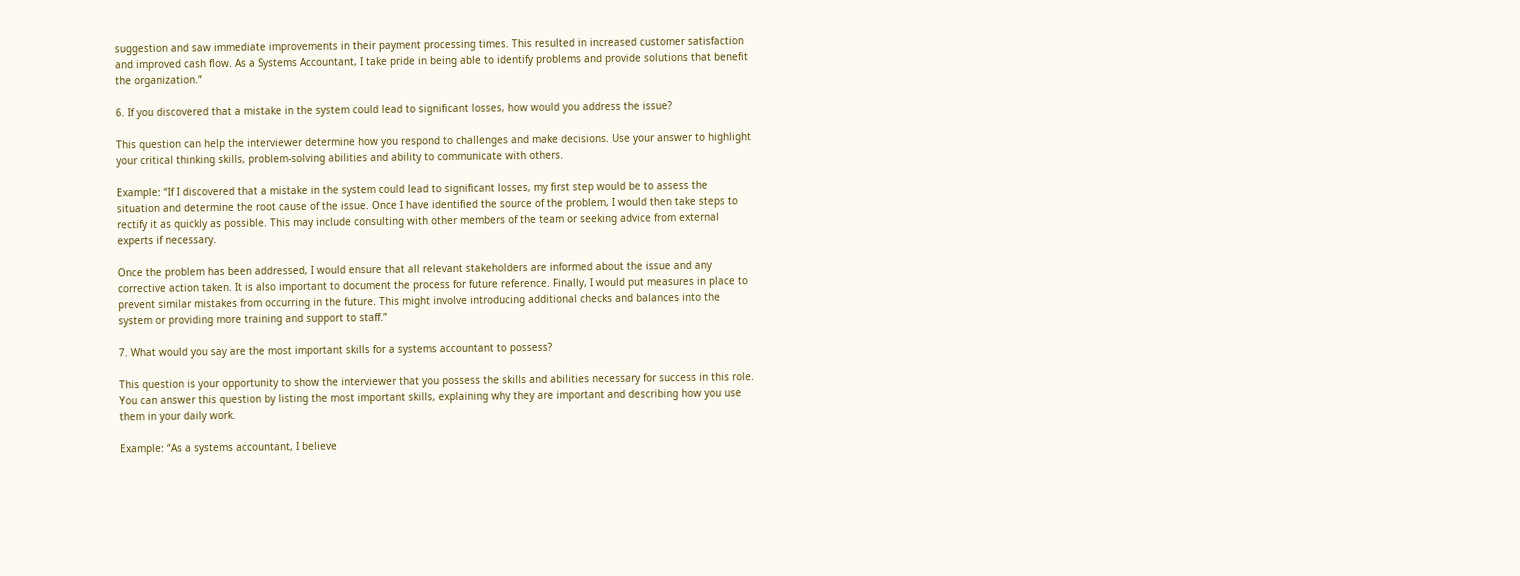suggestion and saw immediate improvements in their payment processing times. This resulted in increased customer satisfaction and improved cash flow. As a Systems Accountant, I take pride in being able to identify problems and provide solutions that benefit the organization.”

6. If you discovered that a mistake in the system could lead to significant losses, how would you address the issue?

This question can help the interviewer determine how you respond to challenges and make decisions. Use your answer to highlight your critical thinking skills, problem-solving abilities and ability to communicate with others.

Example: “If I discovered that a mistake in the system could lead to significant losses, my first step would be to assess the situation and determine the root cause of the issue. Once I have identified the source of the problem, I would then take steps to rectify it as quickly as possible. This may include consulting with other members of the team or seeking advice from external experts if necessary.

Once the problem has been addressed, I would ensure that all relevant stakeholders are informed about the issue and any corrective action taken. It is also important to document the process for future reference. Finally, I would put measures in place to prevent similar mistakes from occurring in the future. This might involve introducing additional checks and balances into the system or providing more training and support to staff.”

7. What would you say are the most important skills for a systems accountant to possess?

This question is your opportunity to show the interviewer that you possess the skills and abilities necessary for success in this role. You can answer this question by listing the most important skills, explaining why they are important and describing how you use them in your daily work.

Example: “As a systems accountant, I believe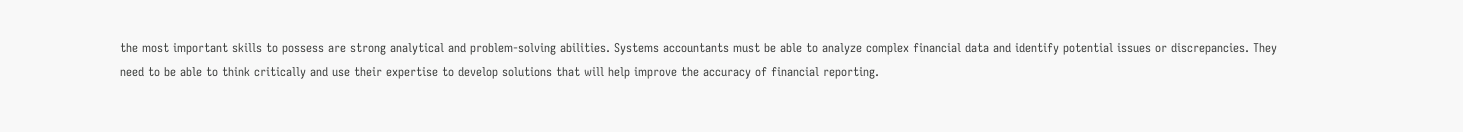the most important skills to possess are strong analytical and problem-solving abilities. Systems accountants must be able to analyze complex financial data and identify potential issues or discrepancies. They need to be able to think critically and use their expertise to develop solutions that will help improve the accuracy of financial reporting.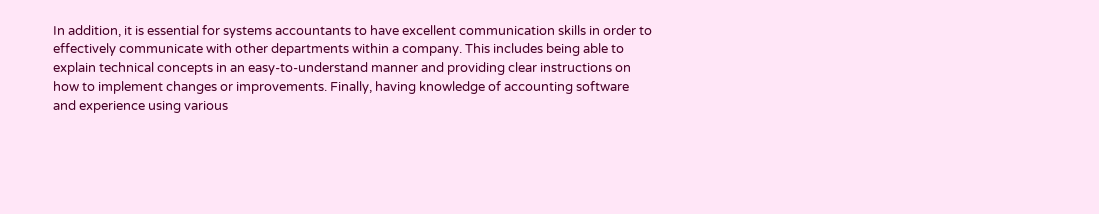In addition, it is essential for systems accountants to have excellent communication skills in order to effectively communicate with other departments within a company. This includes being able to explain technical concepts in an easy-to-understand manner and providing clear instructions on how to implement changes or improvements. Finally, having knowledge of accounting software and experience using various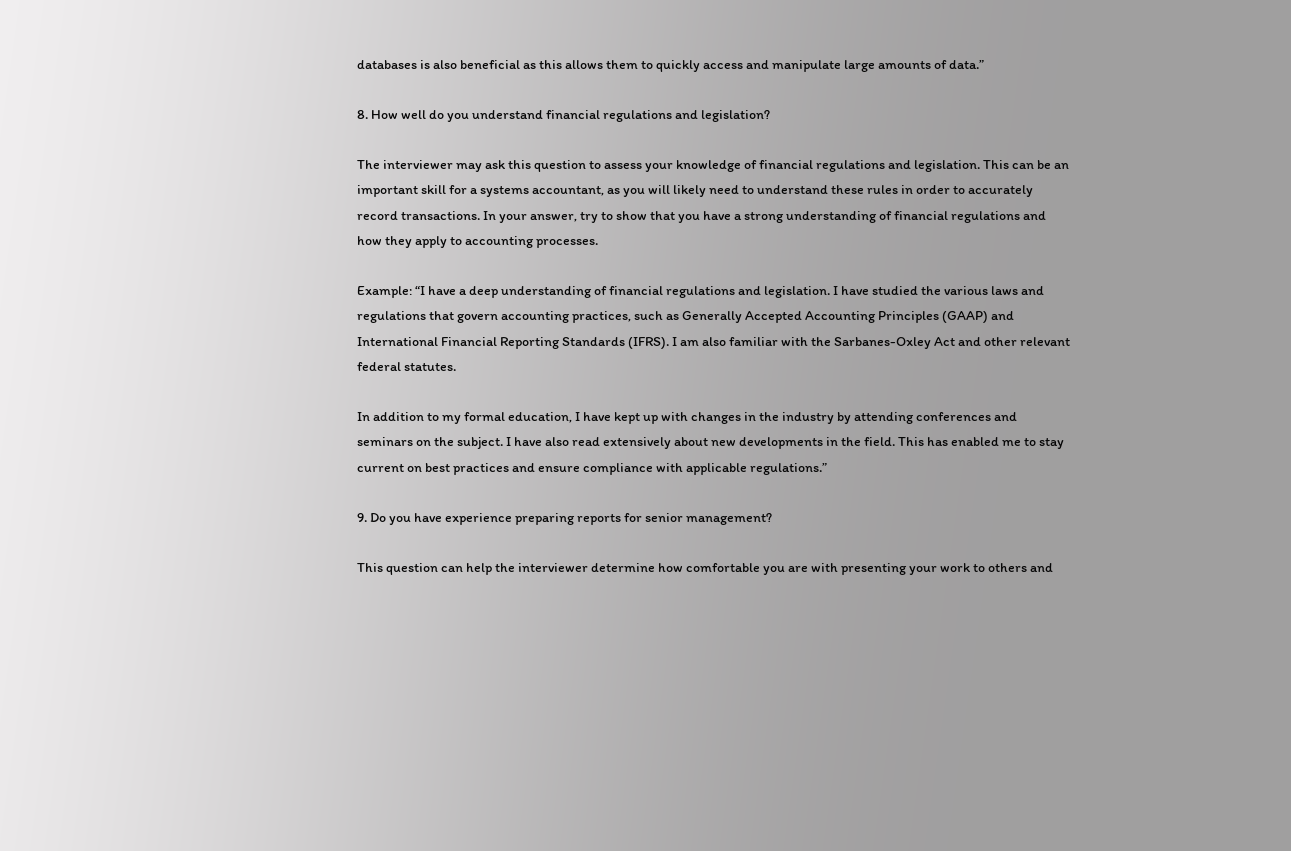databases is also beneficial as this allows them to quickly access and manipulate large amounts of data.”

8. How well do you understand financial regulations and legislation?

The interviewer may ask this question to assess your knowledge of financial regulations and legislation. This can be an important skill for a systems accountant, as you will likely need to understand these rules in order to accurately record transactions. In your answer, try to show that you have a strong understanding of financial regulations and how they apply to accounting processes.

Example: “I have a deep understanding of financial regulations and legislation. I have studied the various laws and regulations that govern accounting practices, such as Generally Accepted Accounting Principles (GAAP) and International Financial Reporting Standards (IFRS). I am also familiar with the Sarbanes-Oxley Act and other relevant federal statutes.

In addition to my formal education, I have kept up with changes in the industry by attending conferences and seminars on the subject. I have also read extensively about new developments in the field. This has enabled me to stay current on best practices and ensure compliance with applicable regulations.”

9. Do you have experience preparing reports for senior management?

This question can help the interviewer determine how comfortable you are with presenting your work to others and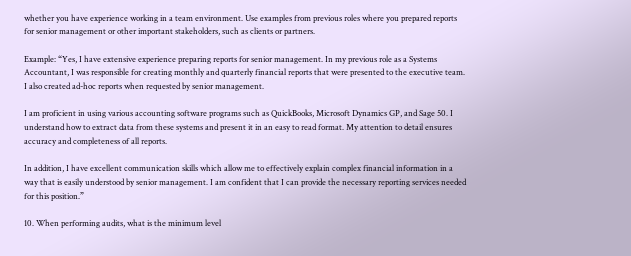whether you have experience working in a team environment. Use examples from previous roles where you prepared reports for senior management or other important stakeholders, such as clients or partners.

Example: “Yes, I have extensive experience preparing reports for senior management. In my previous role as a Systems Accountant, I was responsible for creating monthly and quarterly financial reports that were presented to the executive team. I also created ad-hoc reports when requested by senior management.

I am proficient in using various accounting software programs such as QuickBooks, Microsoft Dynamics GP, and Sage 50. I understand how to extract data from these systems and present it in an easy to read format. My attention to detail ensures accuracy and completeness of all reports.

In addition, I have excellent communication skills which allow me to effectively explain complex financial information in a way that is easily understood by senior management. I am confident that I can provide the necessary reporting services needed for this position.”

10. When performing audits, what is the minimum level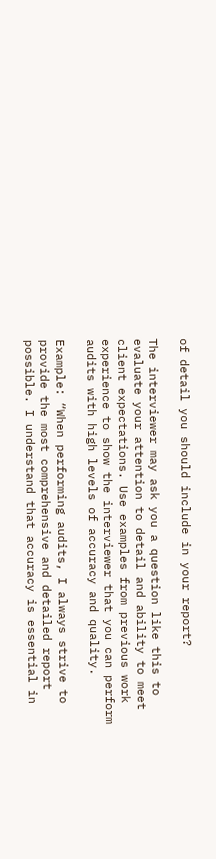of detail you should include in your report?

The interviewer may ask you a question like this to evaluate your attention to detail and ability to meet client expectations. Use examples from previous work experience to show the interviewer that you can perform audits with high levels of accuracy and quality.

Example: “When performing audits, I always strive to provide the most comprehensive and detailed report possible. I understand that accuracy is essential in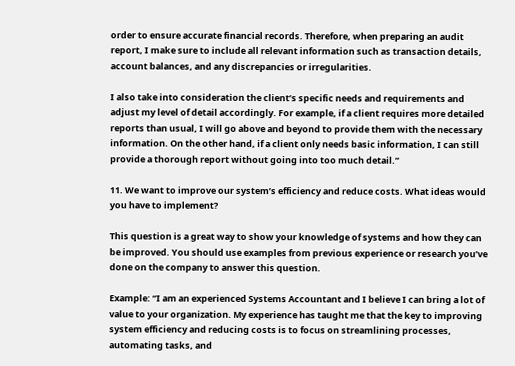order to ensure accurate financial records. Therefore, when preparing an audit report, I make sure to include all relevant information such as transaction details, account balances, and any discrepancies or irregularities.

I also take into consideration the client’s specific needs and requirements and adjust my level of detail accordingly. For example, if a client requires more detailed reports than usual, I will go above and beyond to provide them with the necessary information. On the other hand, if a client only needs basic information, I can still provide a thorough report without going into too much detail.”

11. We want to improve our system’s efficiency and reduce costs. What ideas would you have to implement?

This question is a great way to show your knowledge of systems and how they can be improved. You should use examples from previous experience or research you’ve done on the company to answer this question.

Example: “I am an experienced Systems Accountant and I believe I can bring a lot of value to your organization. My experience has taught me that the key to improving system efficiency and reducing costs is to focus on streamlining processes, automating tasks, and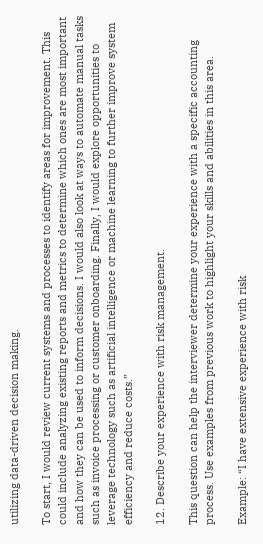utilizing data-driven decision making.

To start, I would review current systems and processes to identify areas for improvement. This could include analyzing existing reports and metrics to determine which ones are most important and how they can be used to inform decisions. I would also look at ways to automate manual tasks such as invoice processing or customer onboarding. Finally, I would explore opportunities to leverage technology such as artificial intelligence or machine learning to further improve system efficiency and reduce costs.”

12. Describe your experience with risk management.

This question can help the interviewer determine your experience with a specific accounting process. Use examples from previous work to highlight your skills and abilities in this area.

Example: “I have extensive experience with risk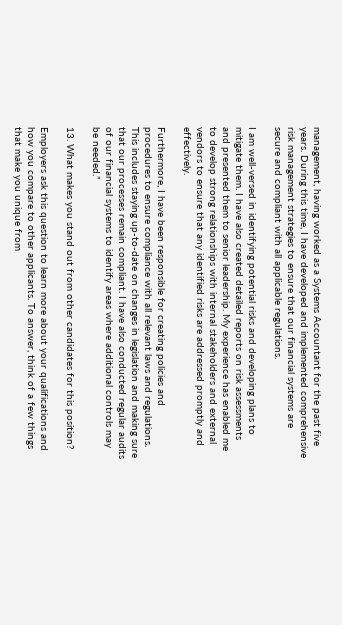management, having worked as a Systems Accountant for the past five years. During this time, I have developed and implemented comprehensive risk management strategies to ensure that our financial systems are secure and compliant with all applicable regulations.

I am well-versed in identifying potential risks and developing plans to mitigate them. I have also created detailed reports on risk assessments and presented them to senior leadership. My experience has enabled me to develop strong relationships with internal stakeholders and external vendors to ensure that any identified risks are addressed promptly and effectively.

Furthermore, I have been responsible for creating policies and procedures to ensure compliance with all relevant laws and regulations. This includes staying up-to-date on changes in legislation and making sure that our processes remain compliant. I have also conducted regular audits of our financial systems to identify areas where additional controls may be needed.”

13. What makes you stand out from other candidates for this position?

Employers ask this question to learn more about your qualifications and how you compare to other applicants. To answer, think of a few things that make you unique from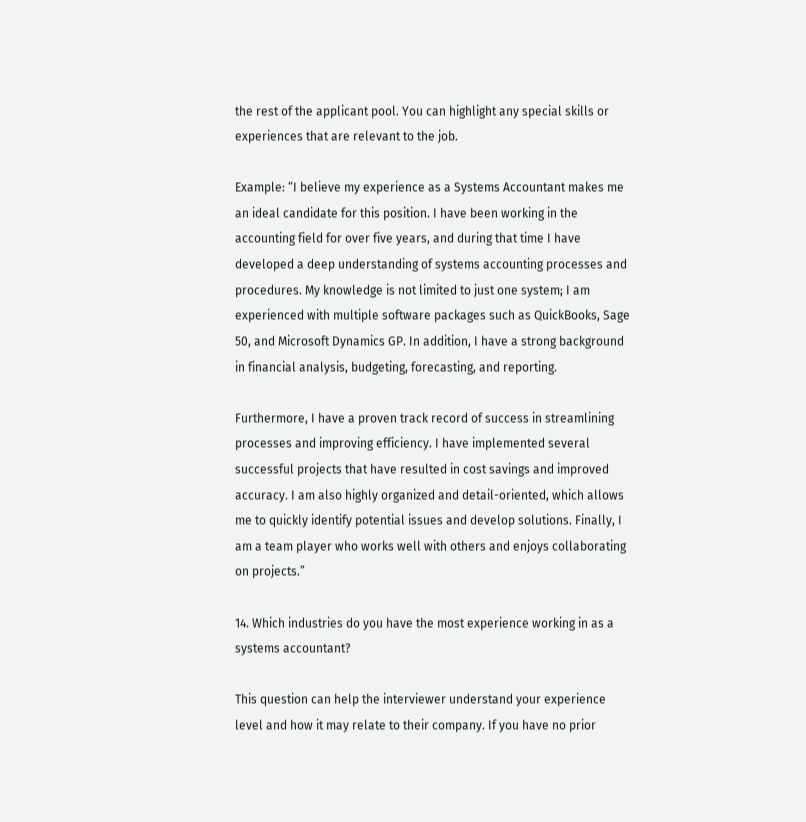the rest of the applicant pool. You can highlight any special skills or experiences that are relevant to the job.

Example: “I believe my experience as a Systems Accountant makes me an ideal candidate for this position. I have been working in the accounting field for over five years, and during that time I have developed a deep understanding of systems accounting processes and procedures. My knowledge is not limited to just one system; I am experienced with multiple software packages such as QuickBooks, Sage 50, and Microsoft Dynamics GP. In addition, I have a strong background in financial analysis, budgeting, forecasting, and reporting.

Furthermore, I have a proven track record of success in streamlining processes and improving efficiency. I have implemented several successful projects that have resulted in cost savings and improved accuracy. I am also highly organized and detail-oriented, which allows me to quickly identify potential issues and develop solutions. Finally, I am a team player who works well with others and enjoys collaborating on projects.”

14. Which industries do you have the most experience working in as a systems accountant?

This question can help the interviewer understand your experience level and how it may relate to their company. If you have no prior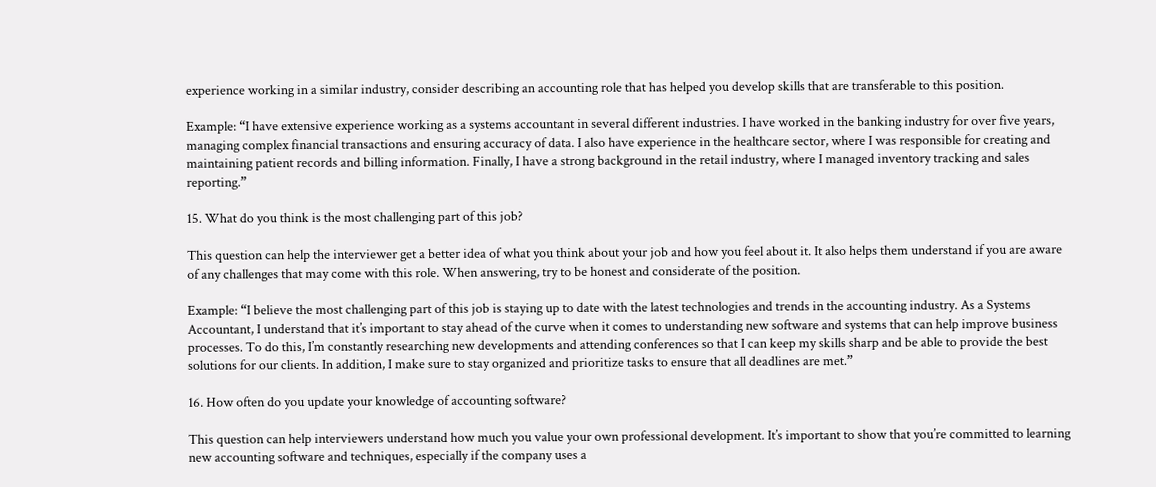experience working in a similar industry, consider describing an accounting role that has helped you develop skills that are transferable to this position.

Example: “I have extensive experience working as a systems accountant in several different industries. I have worked in the banking industry for over five years, managing complex financial transactions and ensuring accuracy of data. I also have experience in the healthcare sector, where I was responsible for creating and maintaining patient records and billing information. Finally, I have a strong background in the retail industry, where I managed inventory tracking and sales reporting.”

15. What do you think is the most challenging part of this job?

This question can help the interviewer get a better idea of what you think about your job and how you feel about it. It also helps them understand if you are aware of any challenges that may come with this role. When answering, try to be honest and considerate of the position.

Example: “I believe the most challenging part of this job is staying up to date with the latest technologies and trends in the accounting industry. As a Systems Accountant, I understand that it’s important to stay ahead of the curve when it comes to understanding new software and systems that can help improve business processes. To do this, I’m constantly researching new developments and attending conferences so that I can keep my skills sharp and be able to provide the best solutions for our clients. In addition, I make sure to stay organized and prioritize tasks to ensure that all deadlines are met.”

16. How often do you update your knowledge of accounting software?

This question can help interviewers understand how much you value your own professional development. It’s important to show that you’re committed to learning new accounting software and techniques, especially if the company uses a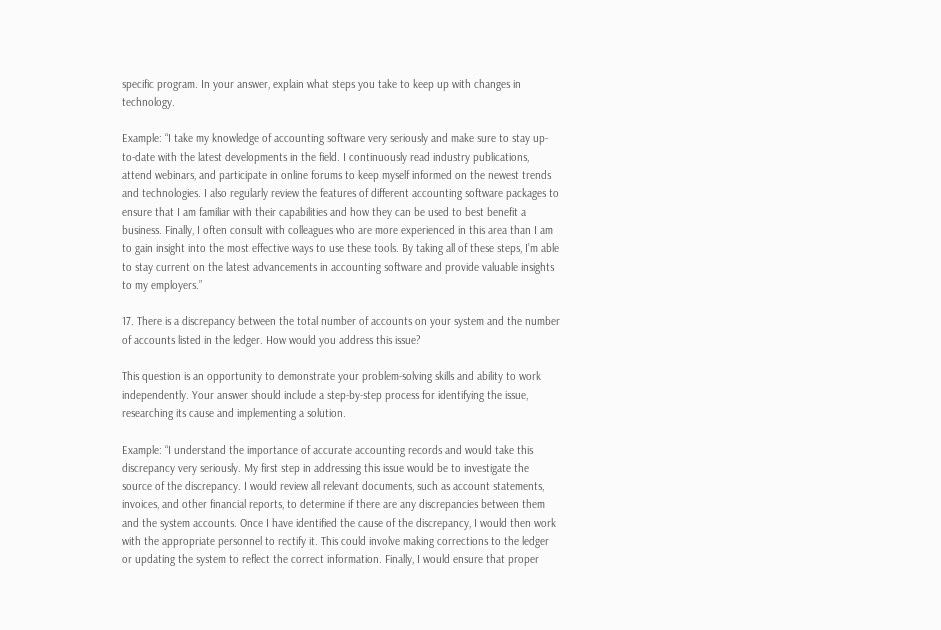specific program. In your answer, explain what steps you take to keep up with changes in technology.

Example: “I take my knowledge of accounting software very seriously and make sure to stay up-to-date with the latest developments in the field. I continuously read industry publications, attend webinars, and participate in online forums to keep myself informed on the newest trends and technologies. I also regularly review the features of different accounting software packages to ensure that I am familiar with their capabilities and how they can be used to best benefit a business. Finally, I often consult with colleagues who are more experienced in this area than I am to gain insight into the most effective ways to use these tools. By taking all of these steps, I’m able to stay current on the latest advancements in accounting software and provide valuable insights to my employers.”

17. There is a discrepancy between the total number of accounts on your system and the number of accounts listed in the ledger. How would you address this issue?

This question is an opportunity to demonstrate your problem-solving skills and ability to work independently. Your answer should include a step-by-step process for identifying the issue, researching its cause and implementing a solution.

Example: “I understand the importance of accurate accounting records and would take this discrepancy very seriously. My first step in addressing this issue would be to investigate the source of the discrepancy. I would review all relevant documents, such as account statements, invoices, and other financial reports, to determine if there are any discrepancies between them and the system accounts. Once I have identified the cause of the discrepancy, I would then work with the appropriate personnel to rectify it. This could involve making corrections to the ledger or updating the system to reflect the correct information. Finally, I would ensure that proper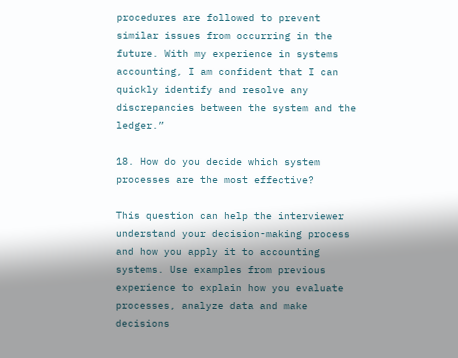procedures are followed to prevent similar issues from occurring in the future. With my experience in systems accounting, I am confident that I can quickly identify and resolve any discrepancies between the system and the ledger.”

18. How do you decide which system processes are the most effective?

This question can help the interviewer understand your decision-making process and how you apply it to accounting systems. Use examples from previous experience to explain how you evaluate processes, analyze data and make decisions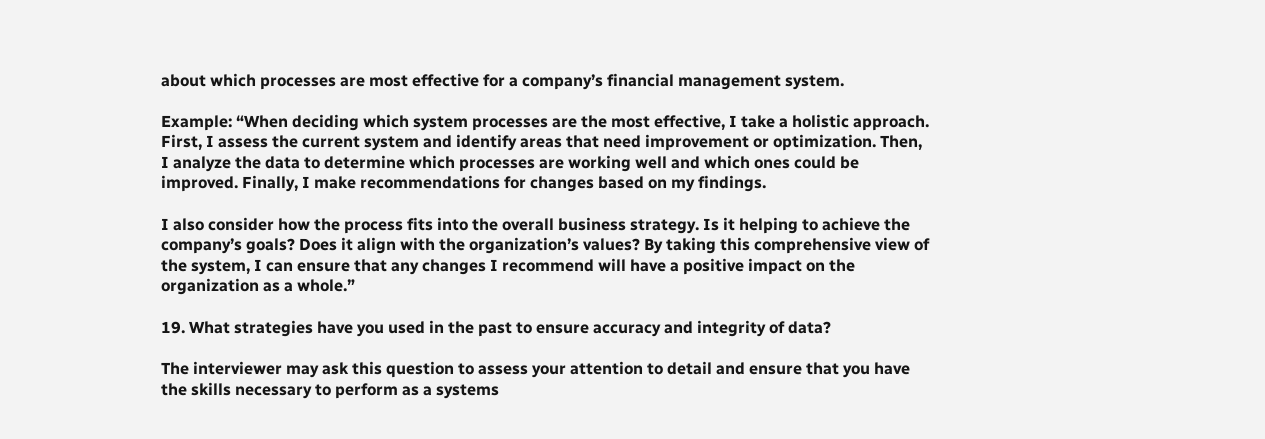about which processes are most effective for a company’s financial management system.

Example: “When deciding which system processes are the most effective, I take a holistic approach. First, I assess the current system and identify areas that need improvement or optimization. Then, I analyze the data to determine which processes are working well and which ones could be improved. Finally, I make recommendations for changes based on my findings.

I also consider how the process fits into the overall business strategy. Is it helping to achieve the company’s goals? Does it align with the organization’s values? By taking this comprehensive view of the system, I can ensure that any changes I recommend will have a positive impact on the organization as a whole.”

19. What strategies have you used in the past to ensure accuracy and integrity of data?

The interviewer may ask this question to assess your attention to detail and ensure that you have the skills necessary to perform as a systems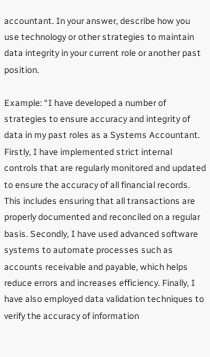accountant. In your answer, describe how you use technology or other strategies to maintain data integrity in your current role or another past position.

Example: “I have developed a number of strategies to ensure accuracy and integrity of data in my past roles as a Systems Accountant. Firstly, I have implemented strict internal controls that are regularly monitored and updated to ensure the accuracy of all financial records. This includes ensuring that all transactions are properly documented and reconciled on a regular basis. Secondly, I have used advanced software systems to automate processes such as accounts receivable and payable, which helps reduce errors and increases efficiency. Finally, I have also employed data validation techniques to verify the accuracy of information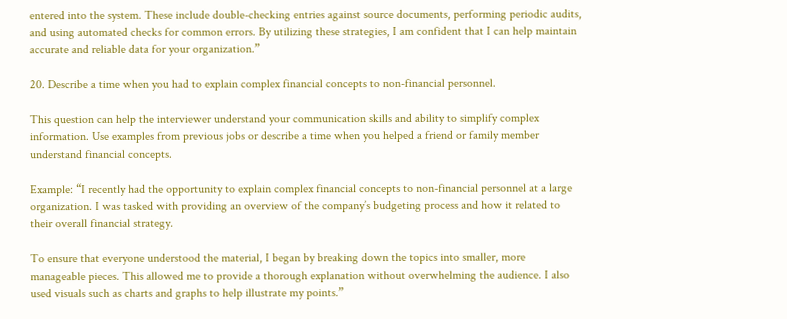entered into the system. These include double-checking entries against source documents, performing periodic audits, and using automated checks for common errors. By utilizing these strategies, I am confident that I can help maintain accurate and reliable data for your organization.”

20. Describe a time when you had to explain complex financial concepts to non-financial personnel.

This question can help the interviewer understand your communication skills and ability to simplify complex information. Use examples from previous jobs or describe a time when you helped a friend or family member understand financial concepts.

Example: “I recently had the opportunity to explain complex financial concepts to non-financial personnel at a large organization. I was tasked with providing an overview of the company’s budgeting process and how it related to their overall financial strategy.

To ensure that everyone understood the material, I began by breaking down the topics into smaller, more manageable pieces. This allowed me to provide a thorough explanation without overwhelming the audience. I also used visuals such as charts and graphs to help illustrate my points.”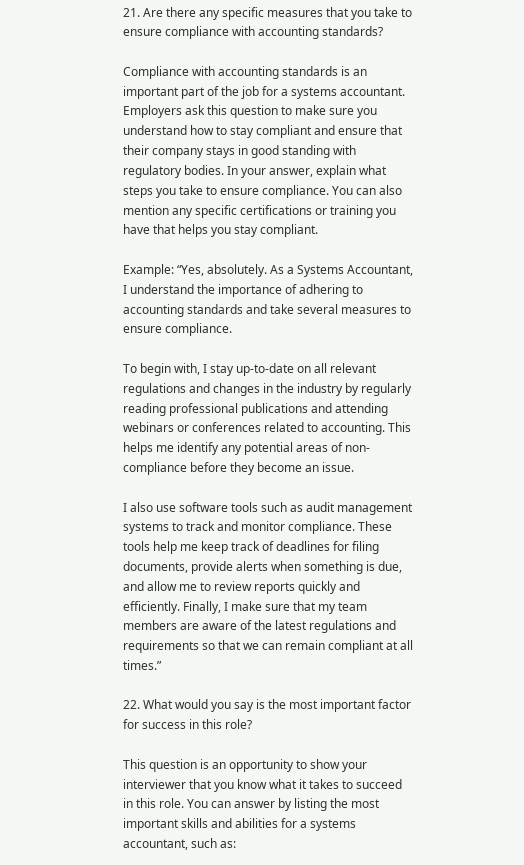21. Are there any specific measures that you take to ensure compliance with accounting standards?

Compliance with accounting standards is an important part of the job for a systems accountant. Employers ask this question to make sure you understand how to stay compliant and ensure that their company stays in good standing with regulatory bodies. In your answer, explain what steps you take to ensure compliance. You can also mention any specific certifications or training you have that helps you stay compliant.

Example: “Yes, absolutely. As a Systems Accountant, I understand the importance of adhering to accounting standards and take several measures to ensure compliance.

To begin with, I stay up-to-date on all relevant regulations and changes in the industry by regularly reading professional publications and attending webinars or conferences related to accounting. This helps me identify any potential areas of non-compliance before they become an issue.

I also use software tools such as audit management systems to track and monitor compliance. These tools help me keep track of deadlines for filing documents, provide alerts when something is due, and allow me to review reports quickly and efficiently. Finally, I make sure that my team members are aware of the latest regulations and requirements so that we can remain compliant at all times.”

22. What would you say is the most important factor for success in this role?

This question is an opportunity to show your interviewer that you know what it takes to succeed in this role. You can answer by listing the most important skills and abilities for a systems accountant, such as: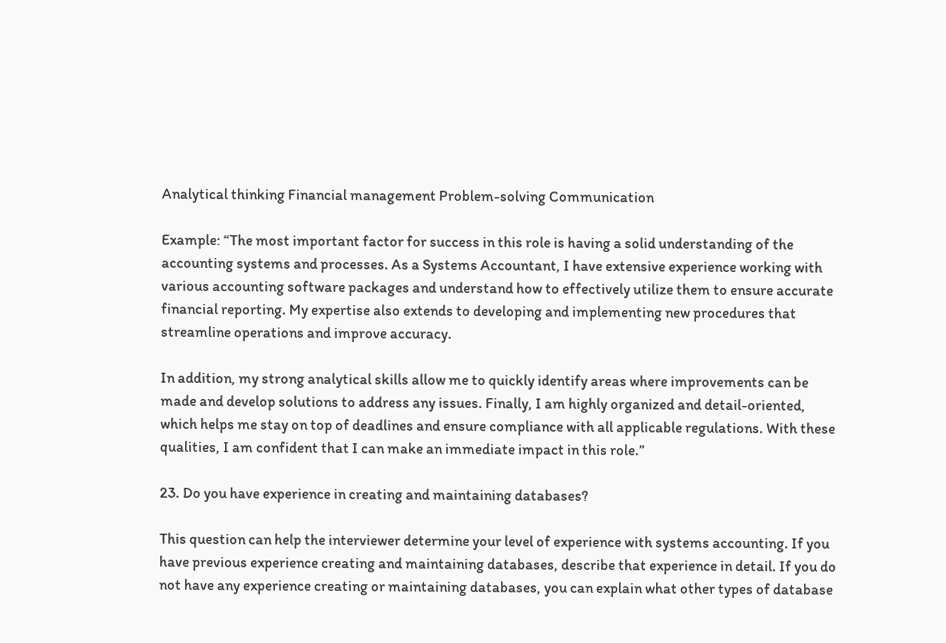Analytical thinking Financial management Problem-solving Communication

Example: “The most important factor for success in this role is having a solid understanding of the accounting systems and processes. As a Systems Accountant, I have extensive experience working with various accounting software packages and understand how to effectively utilize them to ensure accurate financial reporting. My expertise also extends to developing and implementing new procedures that streamline operations and improve accuracy.

In addition, my strong analytical skills allow me to quickly identify areas where improvements can be made and develop solutions to address any issues. Finally, I am highly organized and detail-oriented, which helps me stay on top of deadlines and ensure compliance with all applicable regulations. With these qualities, I am confident that I can make an immediate impact in this role.”

23. Do you have experience in creating and maintaining databases?

This question can help the interviewer determine your level of experience with systems accounting. If you have previous experience creating and maintaining databases, describe that experience in detail. If you do not have any experience creating or maintaining databases, you can explain what other types of database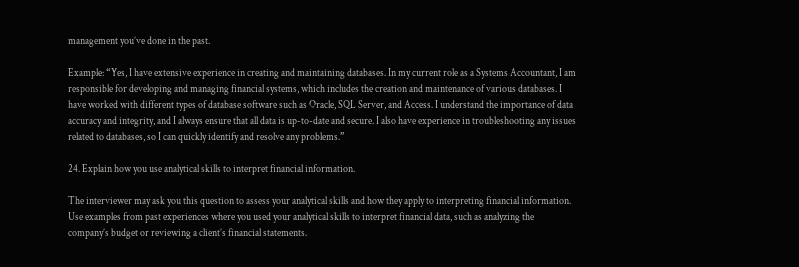management you’ve done in the past.

Example: “Yes, I have extensive experience in creating and maintaining databases. In my current role as a Systems Accountant, I am responsible for developing and managing financial systems, which includes the creation and maintenance of various databases. I have worked with different types of database software such as Oracle, SQL Server, and Access. I understand the importance of data accuracy and integrity, and I always ensure that all data is up-to-date and secure. I also have experience in troubleshooting any issues related to databases, so I can quickly identify and resolve any problems.”

24. Explain how you use analytical skills to interpret financial information.

The interviewer may ask you this question to assess your analytical skills and how they apply to interpreting financial information. Use examples from past experiences where you used your analytical skills to interpret financial data, such as analyzing the company’s budget or reviewing a client’s financial statements.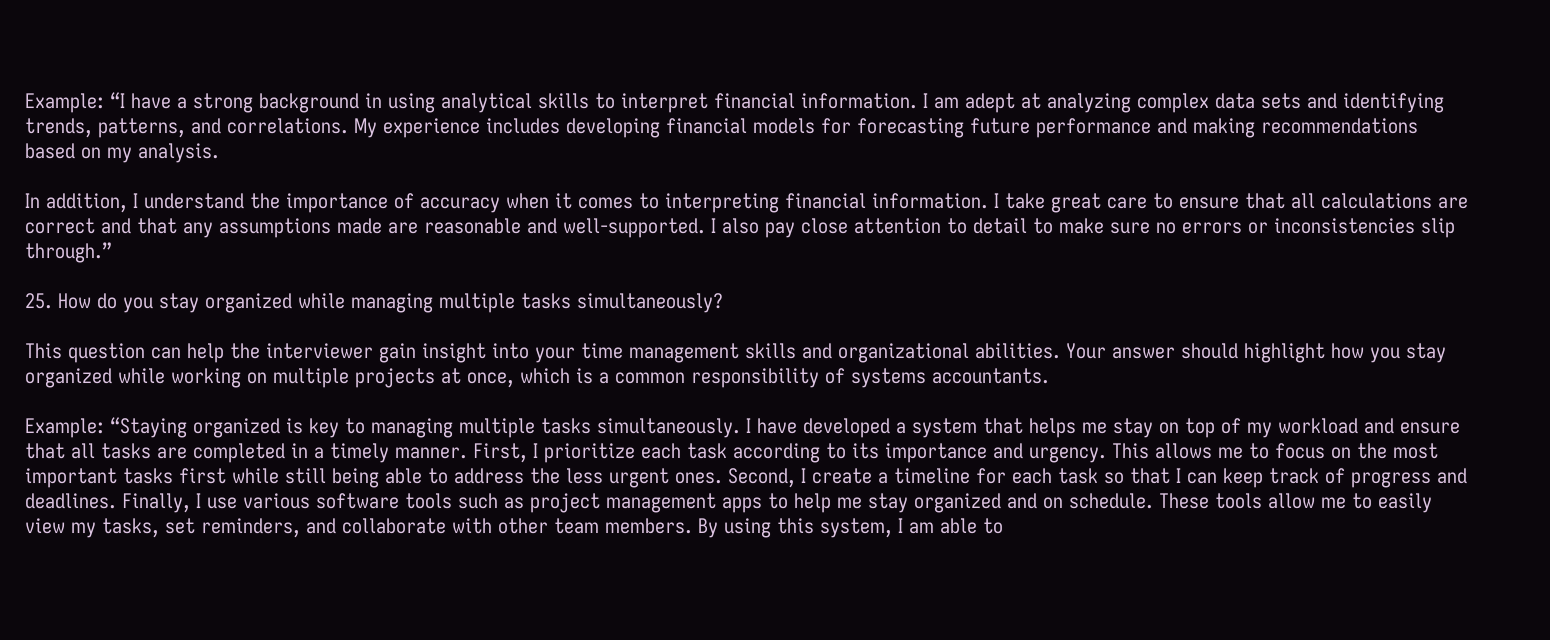Example: “I have a strong background in using analytical skills to interpret financial information. I am adept at analyzing complex data sets and identifying trends, patterns, and correlations. My experience includes developing financial models for forecasting future performance and making recommendations based on my analysis.

In addition, I understand the importance of accuracy when it comes to interpreting financial information. I take great care to ensure that all calculations are correct and that any assumptions made are reasonable and well-supported. I also pay close attention to detail to make sure no errors or inconsistencies slip through.”

25. How do you stay organized while managing multiple tasks simultaneously?

This question can help the interviewer gain insight into your time management skills and organizational abilities. Your answer should highlight how you stay organized while working on multiple projects at once, which is a common responsibility of systems accountants.

Example: “Staying organized is key to managing multiple tasks simultaneously. I have developed a system that helps me stay on top of my workload and ensure that all tasks are completed in a timely manner. First, I prioritize each task according to its importance and urgency. This allows me to focus on the most important tasks first while still being able to address the less urgent ones. Second, I create a timeline for each task so that I can keep track of progress and deadlines. Finally, I use various software tools such as project management apps to help me stay organized and on schedule. These tools allow me to easily view my tasks, set reminders, and collaborate with other team members. By using this system, I am able to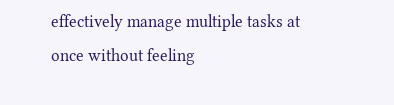effectively manage multiple tasks at once without feeling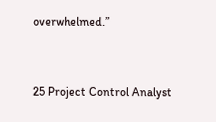overwhelmed.”


25 Project Control Analyst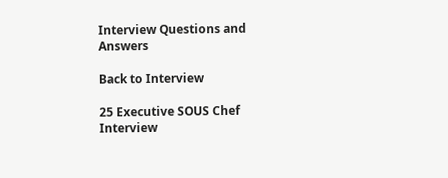Interview Questions and Answers

Back to Interview

25 Executive SOUS Chef Interview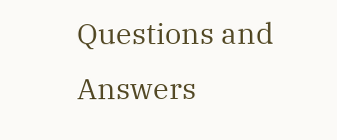Questions and Answers